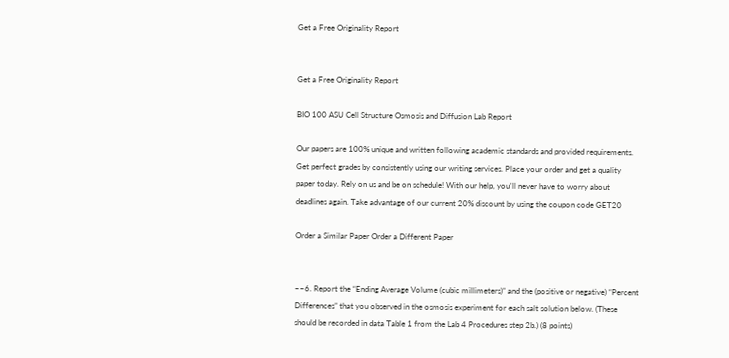Get a Free Originality Report


Get a Free Originality Report

BIO 100 ASU Cell Structure Osmosis and Diffusion Lab Report

Our papers are 100% unique and written following academic standards and provided requirements. Get perfect grades by consistently using our writing services. Place your order and get a quality paper today. Rely on us and be on schedule! With our help, you'll never have to worry about deadlines again. Take advantage of our current 20% discount by using the coupon code GET20

Order a Similar Paper Order a Different Paper


~~6. Report the “Ending Average Volume (cubic millimeters)” and the (positive or negative) “Percent Differences” that you observed in the osmosis experiment for each salt solution below. (These should be recorded in data Table 1 from the Lab 4 Procedures step 2b.) (8 points)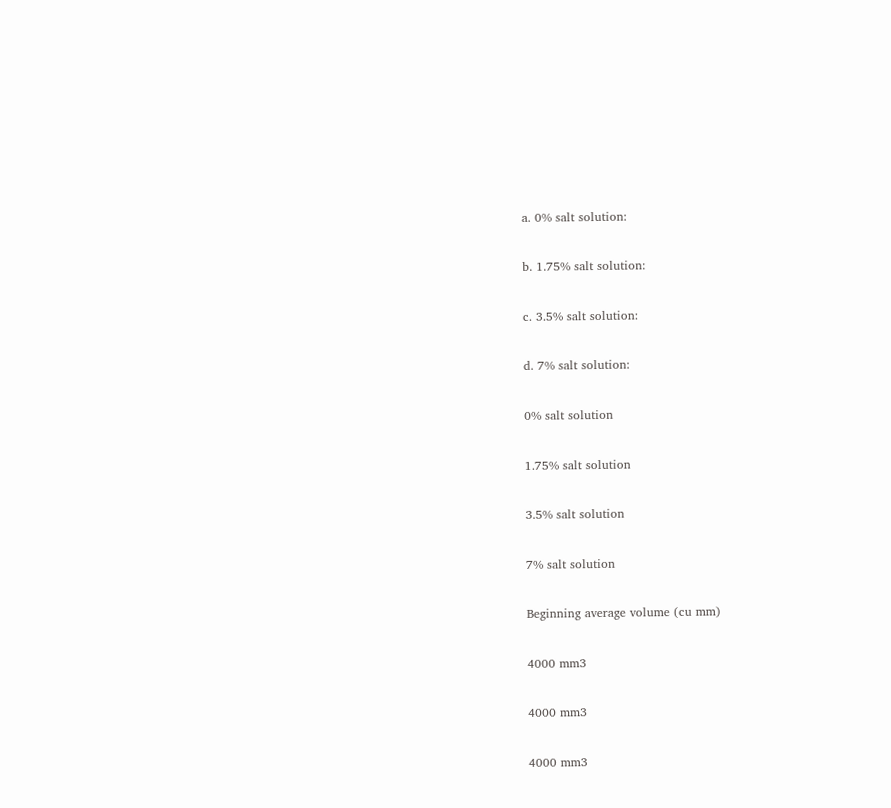a. 0% salt solution:

b. 1.75% salt solution:

c. 3.5% salt solution:

d. 7% salt solution:

0% salt solution

1.75% salt solution

3.5% salt solution

7% salt solution

Beginning average volume (cu mm)

4000 mm3

4000 mm3

4000 mm3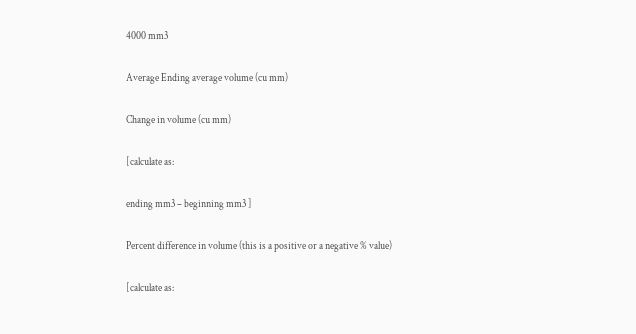4000 mm3

Average Ending average volume (cu mm)

Change in volume (cu mm)

[calculate as:

ending mm3 – beginning mm3 ]

Percent difference in volume (this is a positive or a negative % value)

[calculate as: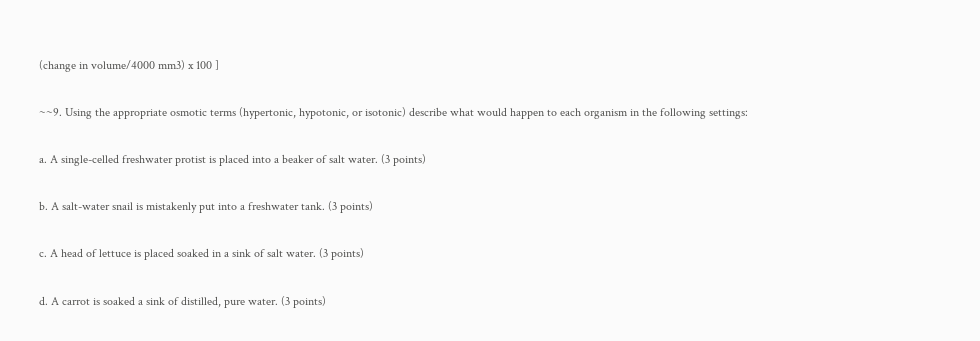(change in volume/4000 mm3) x 100 ]

~~9. Using the appropriate osmotic terms (hypertonic, hypotonic, or isotonic) describe what would happen to each organism in the following settings:

a. A single-celled freshwater protist is placed into a beaker of salt water. (3 points)

b. A salt-water snail is mistakenly put into a freshwater tank. (3 points)

c. A head of lettuce is placed soaked in a sink of salt water. (3 points)

d. A carrot is soaked a sink of distilled, pure water. (3 points)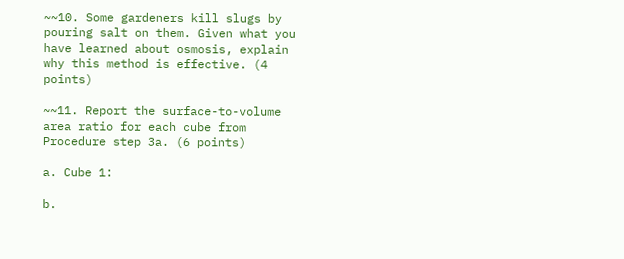~~10. Some gardeners kill slugs by pouring salt on them. Given what you have learned about osmosis, explain why this method is effective. (4 points)

~~11. Report the surface-to-volume area ratio for each cube from Procedure step 3a. (6 points)

a. Cube 1:

b.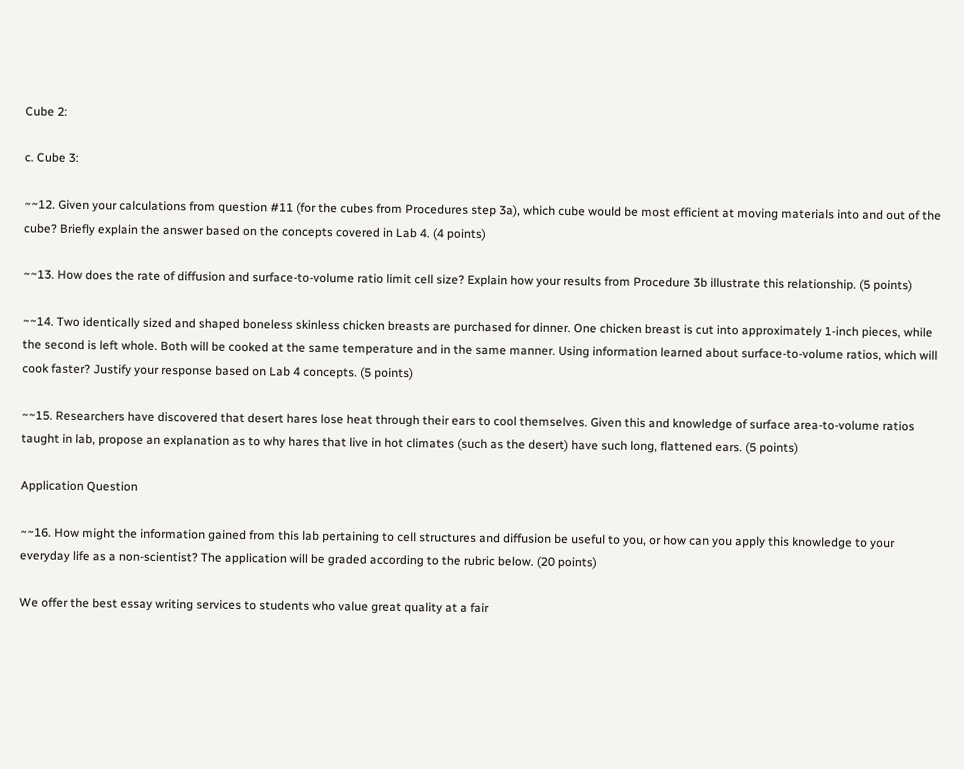Cube 2:

c. Cube 3:

~~12. Given your calculations from question #11 (for the cubes from Procedures step 3a), which cube would be most efficient at moving materials into and out of the cube? Briefly explain the answer based on the concepts covered in Lab 4. (4 points)

~~13. How does the rate of diffusion and surface-to-volume ratio limit cell size? Explain how your results from Procedure 3b illustrate this relationship. (5 points)

~~14. Two identically sized and shaped boneless skinless chicken breasts are purchased for dinner. One chicken breast is cut into approximately 1-inch pieces, while the second is left whole. Both will be cooked at the same temperature and in the same manner. Using information learned about surface-to-volume ratios, which will cook faster? Justify your response based on Lab 4 concepts. (5 points)

~~15. Researchers have discovered that desert hares lose heat through their ears to cool themselves. Given this and knowledge of surface area-to-volume ratios taught in lab, propose an explanation as to why hares that live in hot climates (such as the desert) have such long, flattened ears. (5 points)

Application Question

~~16. How might the information gained from this lab pertaining to cell structures and diffusion be useful to you, or how can you apply this knowledge to your everyday life as a non-scientist? The application will be graded according to the rubric below. (20 points)

We offer the best essay writing services to students who value great quality at a fair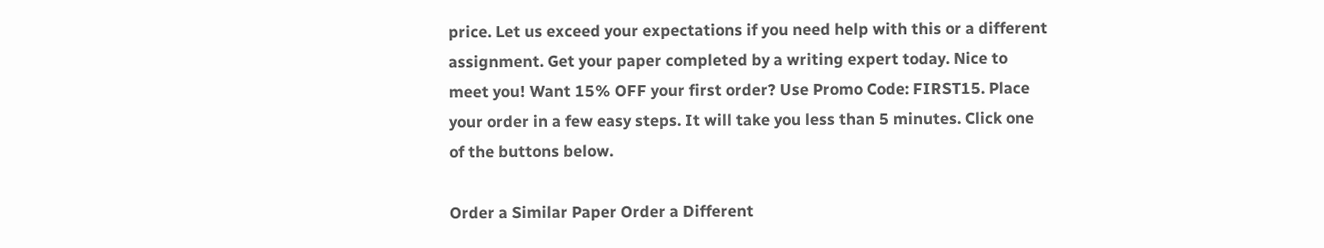price. Let us exceed your expectations if you need help with this or a different assignment. Get your paper completed by a writing expert today. Nice to meet you! Want 15% OFF your first order? Use Promo Code: FIRST15. Place your order in a few easy steps. It will take you less than 5 minutes. Click one of the buttons below.

Order a Similar Paper Order a Different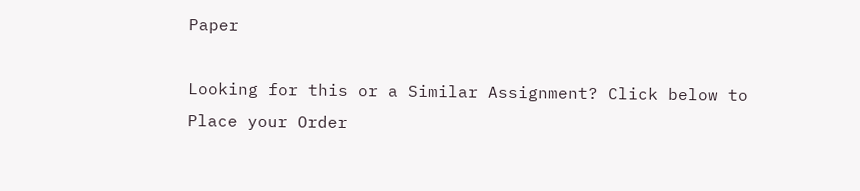Paper

Looking for this or a Similar Assignment? Click below to Place your Order